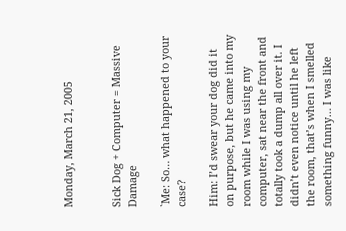Monday, March 21, 2005


Sick Dog + Computer = Massive Damage

`Me: So… what happened to your case?

Him: I’d swear your dog did it on purpose, but he came into my room while I was using my computer, sat near the front and totally took a dump all over it. I didn’t even notice until he left the room, that’s when I smelled something funny… I was like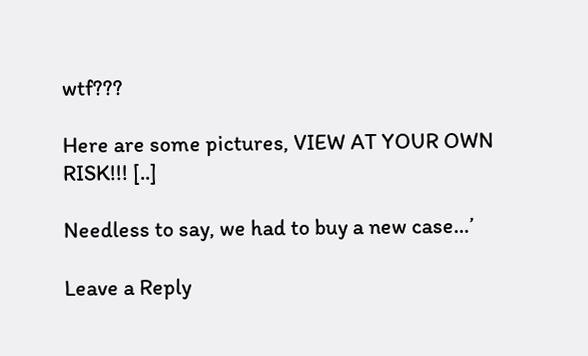wtf???

Here are some pictures, VIEW AT YOUR OWN RISK!!! [..]

Needless to say, we had to buy a new case…’

Leave a Reply